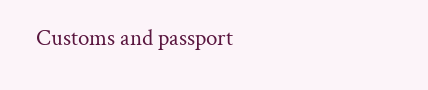Customs and passport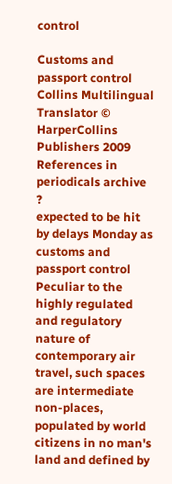control

Customs and passport control
Collins Multilingual Translator © HarperCollins Publishers 2009
References in periodicals archive ?
expected to be hit by delays Monday as customs and passport control
Peculiar to the highly regulated and regulatory nature of contemporary air travel, such spaces are intermediate non-places, populated by world citizens in no man's land and defined by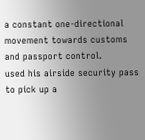a constant one-directional movement towards customs and passport control.
used his airside security pass to pick up a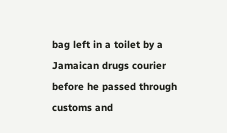bag left in a toilet by a Jamaican drugs courier before he passed through customs and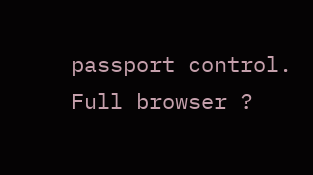passport control.
Full browser ?